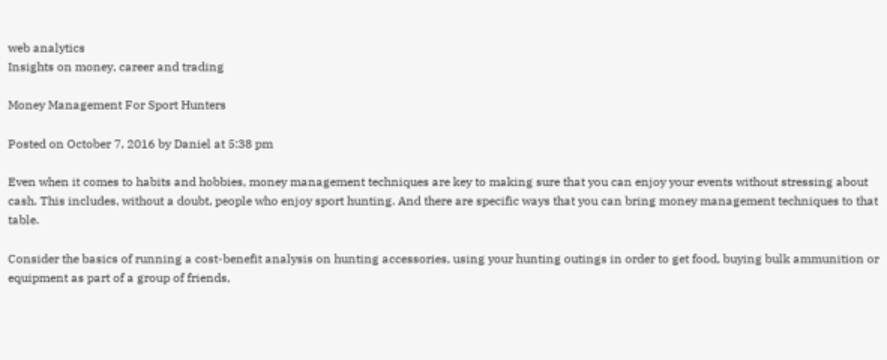web analytics
Insights on money, career and trading

Money Management For Sport Hunters

Posted on October 7, 2016 by Daniel at 5:38 pm

Even when it comes to habits and hobbies, money management techniques are key to making sure that you can enjoy your events without stressing about cash. This includes, without a doubt, people who enjoy sport hunting. And there are specific ways that you can bring money management techniques to that table.

Consider the basics of running a cost-benefit analysis on hunting accessories, using your hunting outings in order to get food, buying bulk ammunition or equipment as part of a group of friends,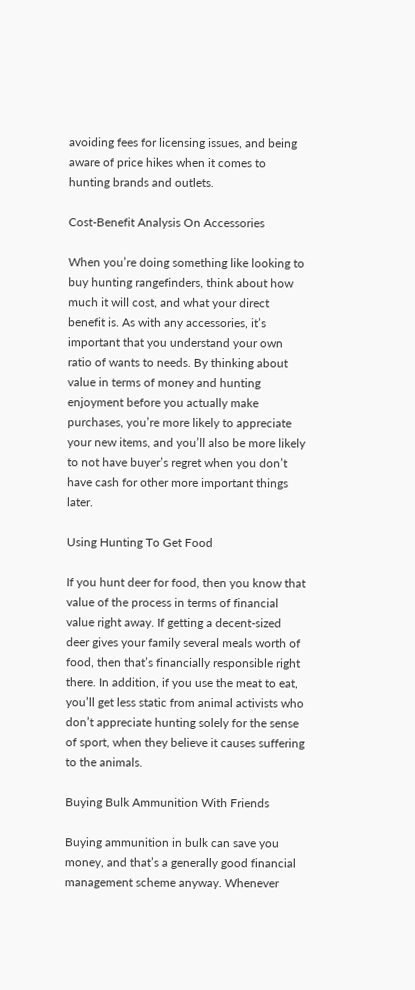avoiding fees for licensing issues, and being aware of price hikes when it comes to hunting brands and outlets.

Cost-Benefit Analysis On Accessories

When you’re doing something like looking to buy hunting rangefinders, think about how much it will cost, and what your direct benefit is. As with any accessories, it’s important that you understand your own ratio of wants to needs. By thinking about value in terms of money and hunting enjoyment before you actually make purchases, you’re more likely to appreciate your new items, and you’ll also be more likely to not have buyer’s regret when you don’t have cash for other more important things later.

Using Hunting To Get Food

If you hunt deer for food, then you know that value of the process in terms of financial value right away. If getting a decent-sized deer gives your family several meals worth of food, then that’s financially responsible right there. In addition, if you use the meat to eat, you’ll get less static from animal activists who don’t appreciate hunting solely for the sense of sport, when they believe it causes suffering to the animals.

Buying Bulk Ammunition With Friends

Buying ammunition in bulk can save you money, and that’s a generally good financial management scheme anyway. Whenever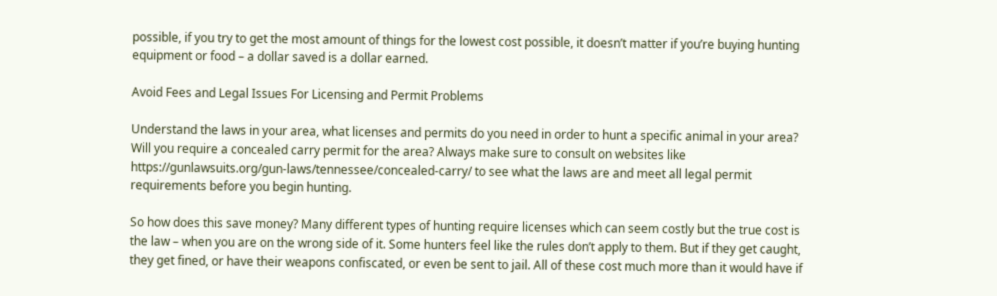possible, if you try to get the most amount of things for the lowest cost possible, it doesn’t matter if you’re buying hunting equipment or food – a dollar saved is a dollar earned.

Avoid Fees and Legal Issues For Licensing and Permit Problems

Understand the laws in your area, what licenses and permits do you need in order to hunt a specific animal in your area? Will you require a concealed carry permit for the area? Always make sure to consult on websites like https://gunlawsuits.org/gun-laws/tennessee/concealed-carry/ to see what the laws are and meet all legal permit requirements before you begin hunting.

So how does this save money? Many different types of hunting require licenses which can seem costly but the true cost is the law – when you are on the wrong side of it. Some hunters feel like the rules don’t apply to them. But if they get caught, they get fined, or have their weapons confiscated, or even be sent to jail. All of these cost much more than it would have if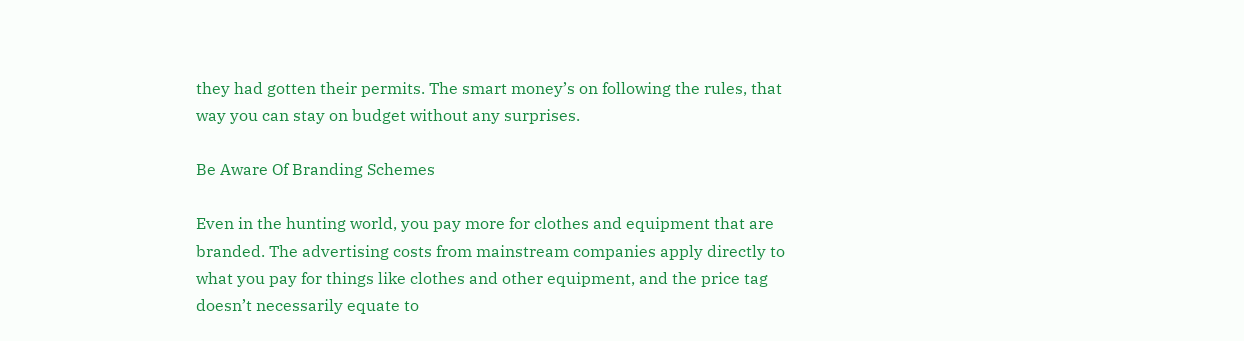they had gotten their permits. The smart money’s on following the rules, that way you can stay on budget without any surprises.

Be Aware Of Branding Schemes

Even in the hunting world, you pay more for clothes and equipment that are branded. The advertising costs from mainstream companies apply directly to what you pay for things like clothes and other equipment, and the price tag doesn’t necessarily equate to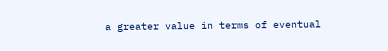a greater value in terms of eventual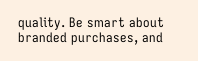quality. Be smart about branded purchases, and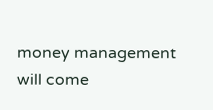money management will come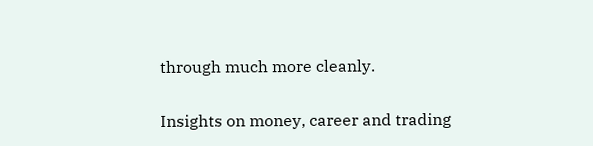through much more cleanly.

Insights on money, career and trading